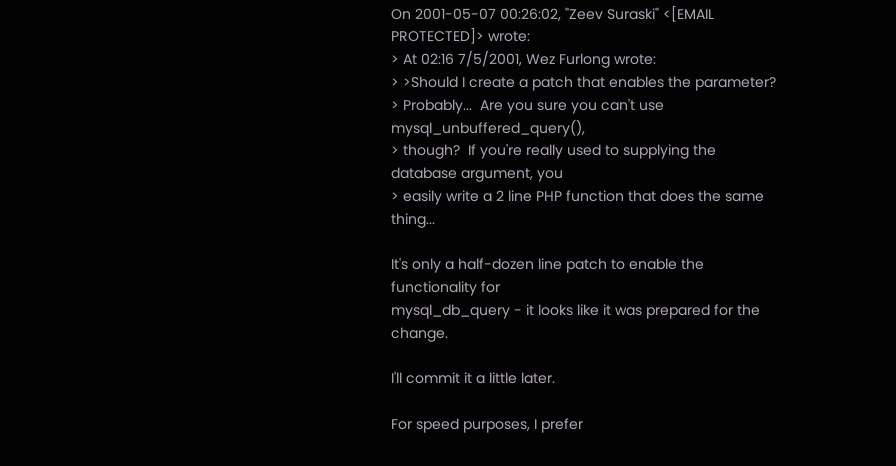On 2001-05-07 00:26:02, "Zeev Suraski" <[EMAIL PROTECTED]> wrote:
> At 02:16 7/5/2001, Wez Furlong wrote:
> >Should I create a patch that enables the parameter?
> Probably...  Are you sure you can't use mysql_unbuffered_query(),
> though?  If you're really used to supplying the database argument, you
> easily write a 2 line PHP function that does the same thing...

It's only a half-dozen line patch to enable the functionality for
mysql_db_query - it looks like it was prepared for the change.

I'll commit it a little later.

For speed purposes, I prefer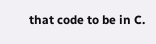that code to be in C.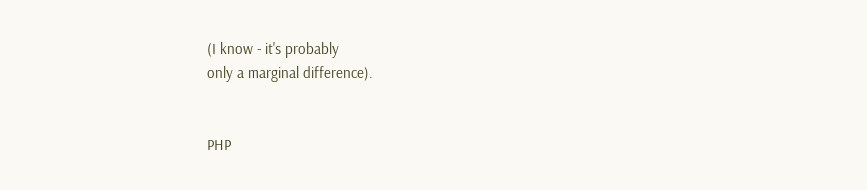(I know - it's probably
only a marginal difference).


PHP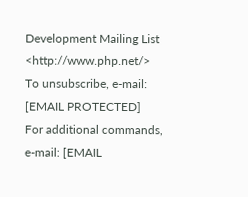Development Mailing List <http://www.php.net/>
To unsubscribe, e-mail: [EMAIL PROTECTED]
For additional commands, e-mail: [EMAIL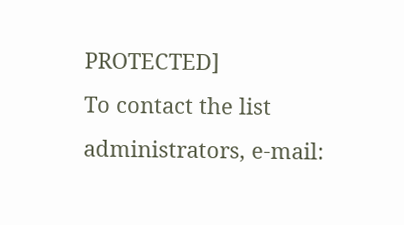PROTECTED]
To contact the list administrators, e-mail: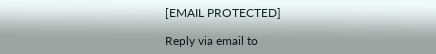[EMAIL PROTECTED]

Reply via email to